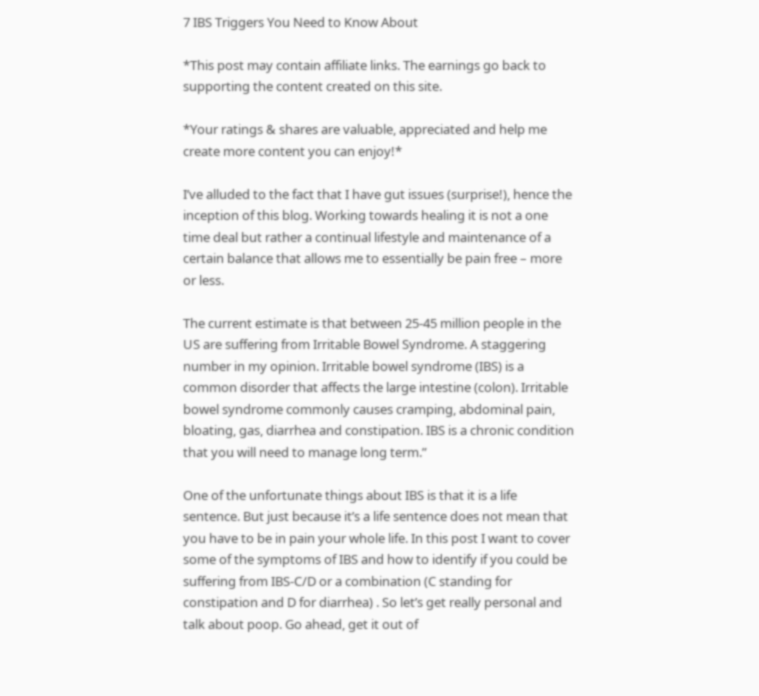7 IBS Triggers You Need to Know About

*This post may contain affiliate links. The earnings go back to supporting the content created on this site.

*Your ratings & shares are valuable, appreciated and help me create more content you can enjoy!*

I’ve alluded to the fact that I have gut issues (surprise!), hence the inception of this blog. Working towards healing it is not a one time deal but rather a continual lifestyle and maintenance of a certain balance that allows me to essentially be pain free – more or less.

The current estimate is that between 25-45 million people in the US are suffering from Irritable Bowel Syndrome. A staggering number in my opinion. Irritable bowel syndrome (IBS) is a common disorder that affects the large intestine (colon). Irritable bowel syndrome commonly causes cramping, abdominal pain, bloating, gas, diarrhea and constipation. IBS is a chronic condition that you will need to manage long term.”

One of the unfortunate things about IBS is that it is a life sentence. But just because it’s a life sentence does not mean that you have to be in pain your whole life. In this post I want to cover some of the symptoms of IBS and how to identify if you could be suffering from IBS-C/D or a combination (C standing for constipation and D for diarrhea) . So let’s get really personal and talk about poop. Go ahead, get it out of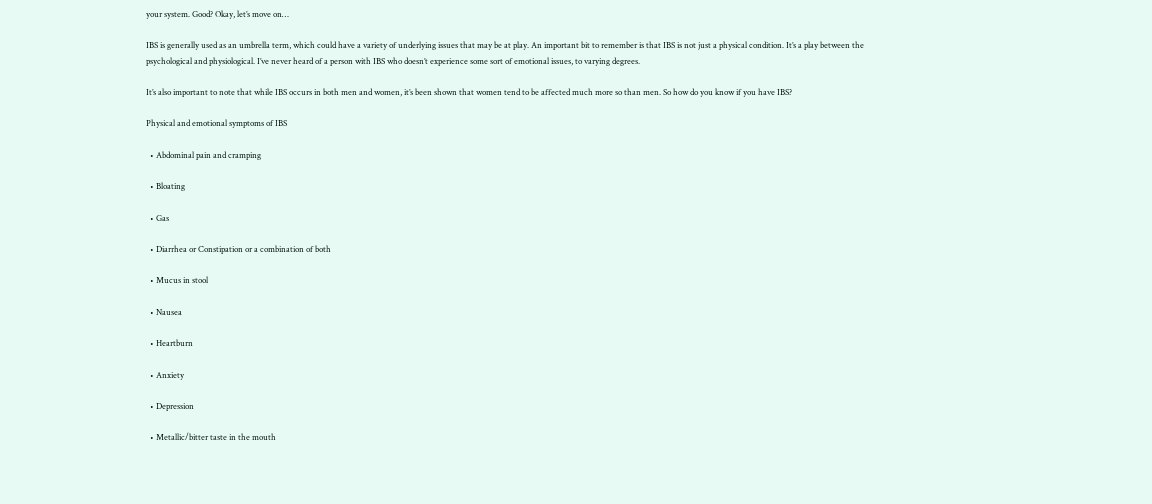your system. Good? Okay, let’s move on…

IBS is generally used as an umbrella term, which could have a variety of underlying issues that may be at play. An important bit to remember is that IBS is not just a physical condition. It’s a play between the psychological and physiological. I’ve never heard of a person with IBS who doesn’t experience some sort of emotional issues, to varying degrees.

It’s also important to note that while IBS occurs in both men and women, it’s been shown that women tend to be affected much more so than men. So how do you know if you have IBS?

Physical and emotional symptoms of IBS

  • Abdominal pain and cramping

  • Bloating

  • Gas

  • Diarrhea or Constipation or a combination of both

  • Mucus in stool

  • Nausea

  • Heartburn

  • Anxiety

  • Depression

  • Metallic/bitter taste in the mouth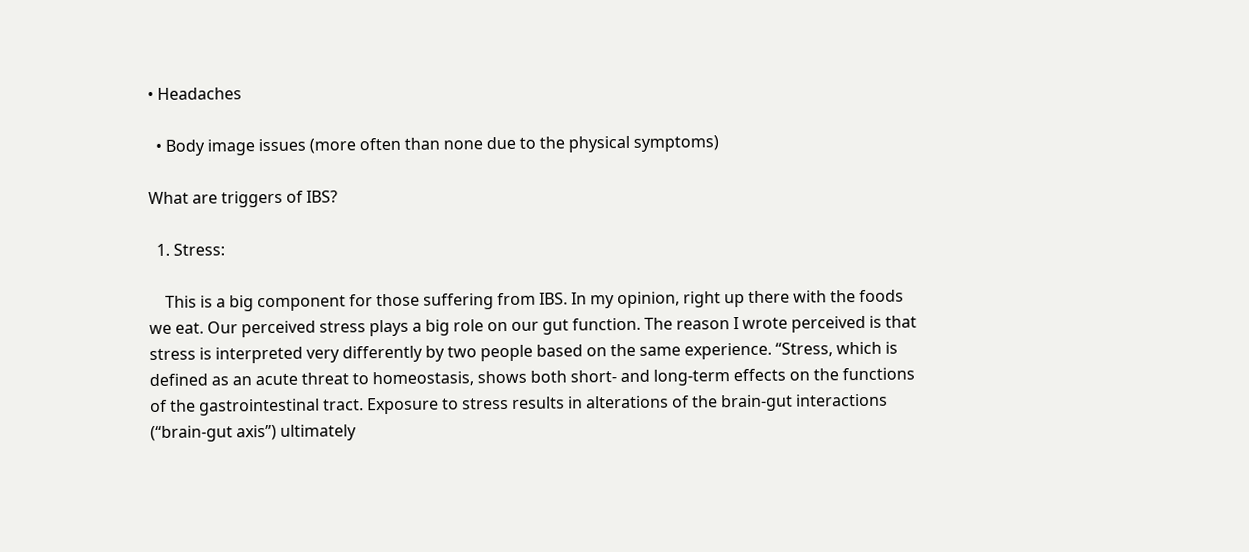• Headaches

  • Body image issues (more often than none due to the physical symptoms)

What are triggers of IBS?

  1. Stress:

    This is a big component for those suffering from IBS. In my opinion, right up there with the foods we eat. Our perceived stress plays a big role on our gut function. The reason I wrote perceived is that stress is interpreted very differently by two people based on the same experience. “Stress, which is defined as an acute threat to homeostasis, shows both short- and long-term effects on the functions of the gastrointestinal tract. Exposure to stress results in alterations of the brain-gut interactions (“brain-gut axis”) ultimately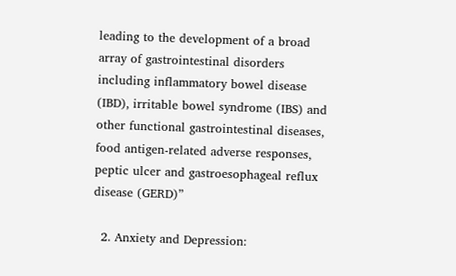leading to the development of a broad array of gastrointestinal disorders including inflammatory bowel disease (IBD), irritable bowel syndrome (IBS) and other functional gastrointestinal diseases, food antigen-related adverse responses, peptic ulcer and gastroesophageal reflux disease (GERD)”

  2. Anxiety and Depression: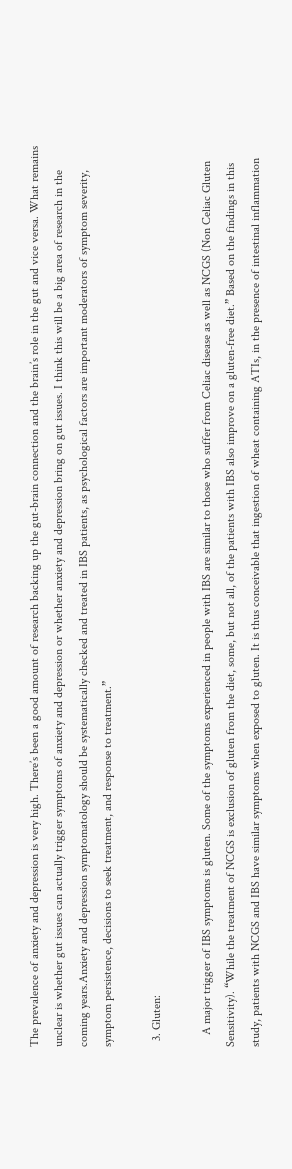The prevalence of anxiety and depression is very high. There’s been a good amount of research backing up the gut-brain connection and the brain’s role in the gut and vice versa. What remains unclear is whether gut issues can actually trigger symptoms of anxiety and depression or whether anxiety and depression bring on gut issues. I think this will be a big area of research in the coming years.Anxiety and depression symptomatology should be systematically checked and treated in IBS patients, as psychological factors are important moderators of symptom severity, symptom persistence, decisions to seek treatment, and response to treatment.”

  3. Gluten:

    A major trigger of IBS symptoms is gluten. Some of the symptoms experienced in people with IBS are similar to those who suffer from Celiac disease as well as NCGS (Non Celiac Gluten Sensitivity). “While the treatment of NCGS is exclusion of gluten from the diet, some, but not all, of the patients with IBS also improve on a gluten-free diet.” Based on the findings in this study, patients with NCGS and IBS have similar symptoms when exposed to gluten. It is thus conceivable that ingestion of wheat containing ATIs, in the presence of intestinal inflammation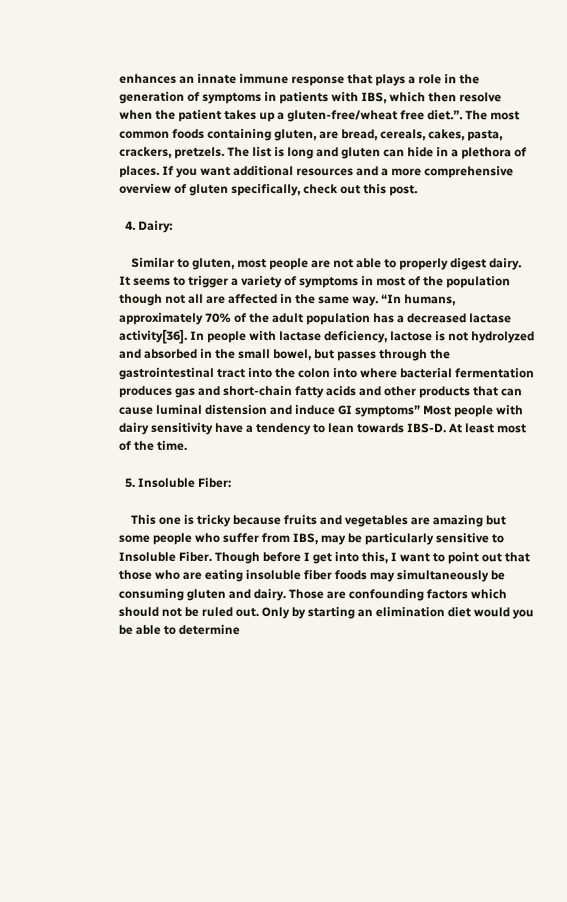enhances an innate immune response that plays a role in the generation of symptoms in patients with IBS, which then resolve when the patient takes up a gluten-free/wheat free diet.”. The most common foods containing gluten, are bread, cereals, cakes, pasta, crackers, pretzels. The list is long and gluten can hide in a plethora of places. If you want additional resources and a more comprehensive overview of gluten specifically, check out this post.

  4. Dairy:

    Similar to gluten, most people are not able to properly digest dairy. It seems to trigger a variety of symptoms in most of the population though not all are affected in the same way. “In humans, approximately 70% of the adult population has a decreased lactase activity[36]. In people with lactase deficiency, lactose is not hydrolyzed and absorbed in the small bowel, but passes through the gastrointestinal tract into the colon into where bacterial fermentation produces gas and short-chain fatty acids and other products that can cause luminal distension and induce GI symptoms” Most people with dairy sensitivity have a tendency to lean towards IBS-D. At least most of the time.

  5. Insoluble Fiber:

    This one is tricky because fruits and vegetables are amazing but some people who suffer from IBS, may be particularly sensitive to Insoluble Fiber. Though before I get into this, I want to point out that those who are eating insoluble fiber foods may simultaneously be consuming gluten and dairy. Those are confounding factors which should not be ruled out. Only by starting an elimination diet would you be able to determine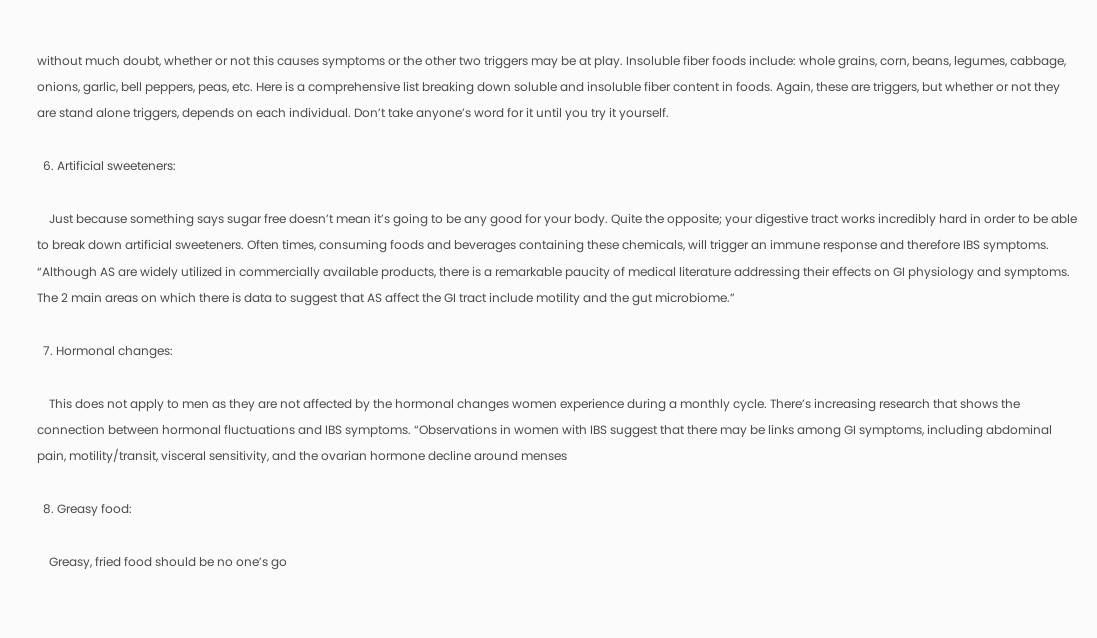without much doubt, whether or not this causes symptoms or the other two triggers may be at play. Insoluble fiber foods include: whole grains, corn, beans, legumes, cabbage, onions, garlic, bell peppers, peas, etc. Here is a comprehensive list breaking down soluble and insoluble fiber content in foods. Again, these are triggers, but whether or not they are stand alone triggers, depends on each individual. Don’t take anyone’s word for it until you try it yourself.

  6. Artificial sweeteners:

    Just because something says sugar free doesn’t mean it’s going to be any good for your body. Quite the opposite; your digestive tract works incredibly hard in order to be able to break down artificial sweeteners. Often times, consuming foods and beverages containing these chemicals, will trigger an immune response and therefore IBS symptoms. “Although AS are widely utilized in commercially available products, there is a remarkable paucity of medical literature addressing their effects on GI physiology and symptoms. The 2 main areas on which there is data to suggest that AS affect the GI tract include motility and the gut microbiome.”

  7. Hormonal changes:

    This does not apply to men as they are not affected by the hormonal changes women experience during a monthly cycle. There’s increasing research that shows the connection between hormonal fluctuations and IBS symptoms. “Observations in women with IBS suggest that there may be links among GI symptoms, including abdominal pain, motility/transit, visceral sensitivity, and the ovarian hormone decline around menses

  8. Greasy food:

    Greasy, fried food should be no one’s go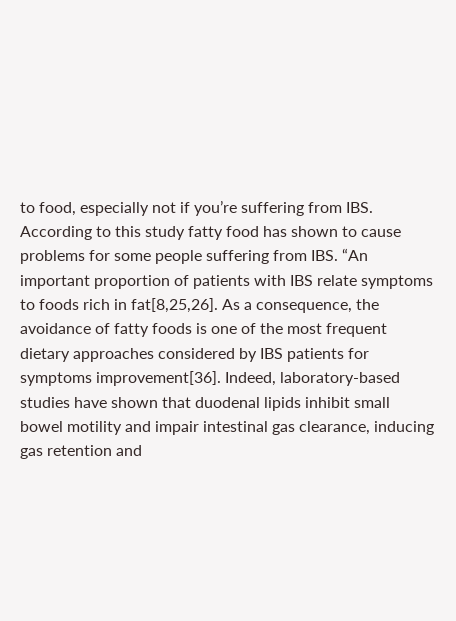to food, especially not if you’re suffering from IBS. According to this study fatty food has shown to cause problems for some people suffering from IBS. “An important proportion of patients with IBS relate symptoms to foods rich in fat[8,25,26]. As a consequence, the avoidance of fatty foods is one of the most frequent dietary approaches considered by IBS patients for symptoms improvement[36]. Indeed, laboratory-based studies have shown that duodenal lipids inhibit small bowel motility and impair intestinal gas clearance, inducing gas retention and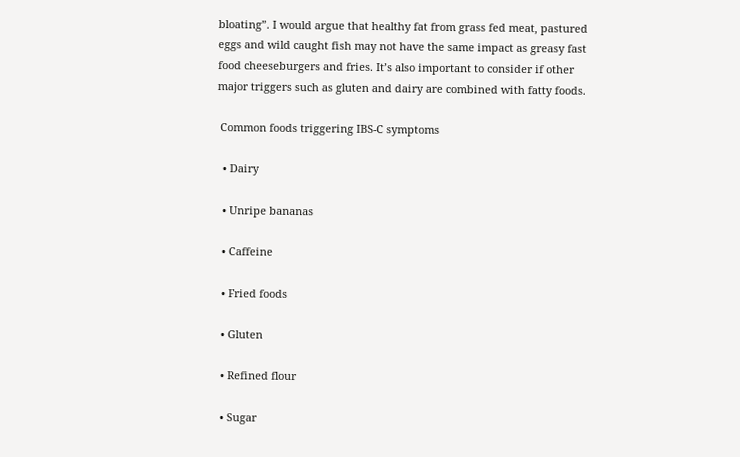bloating”. I would argue that healthy fat from grass fed meat, pastured eggs and wild caught fish may not have the same impact as greasy fast food cheeseburgers and fries. It’s also important to consider if other major triggers such as gluten and dairy are combined with fatty foods.

 Common foods triggering IBS-C symptoms

  • Dairy

  • Unripe bananas

  • Caffeine

  • Fried foods

  • Gluten

  • Refined flour

  • Sugar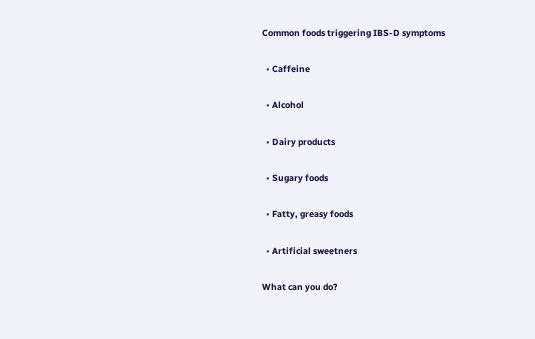Common foods triggering IBS-D symptoms

  • Caffeine

  • Alcohol

  • Dairy products

  • Sugary foods

  • Fatty, greasy foods

  • Artificial sweetners

What can you do?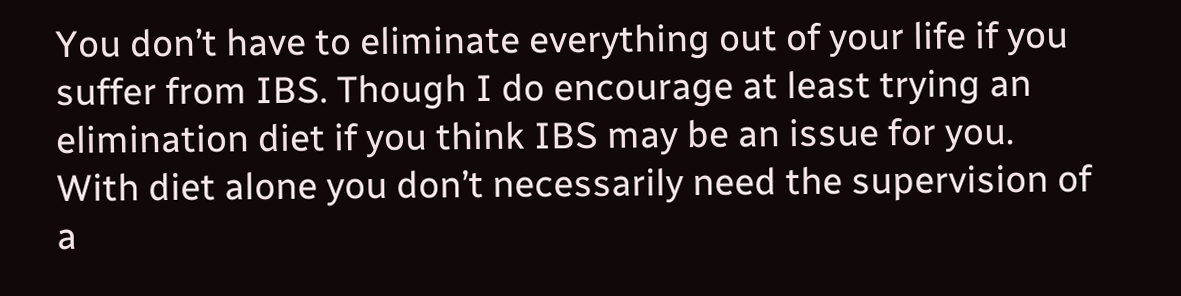You don’t have to eliminate everything out of your life if you suffer from IBS. Though I do encourage at least trying an elimination diet if you think IBS may be an issue for you. With diet alone you don’t necessarily need the supervision of a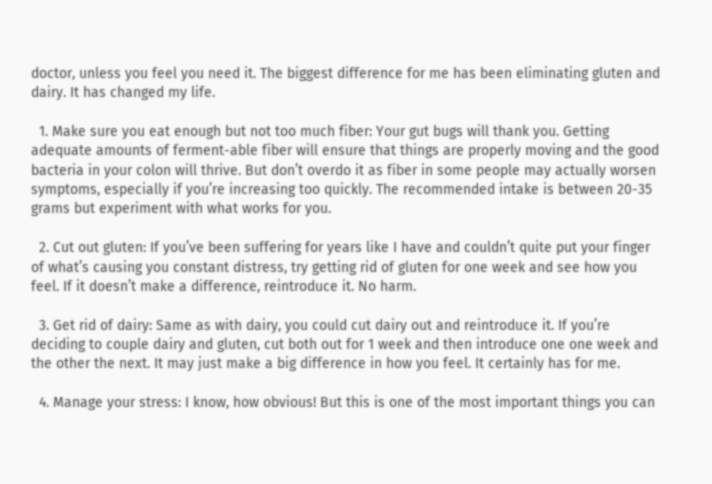doctor, unless you feel you need it. The biggest difference for me has been eliminating gluten and dairy. It has changed my life.

  1. Make sure you eat enough but not too much fiber: Your gut bugs will thank you. Getting adequate amounts of ferment-able fiber will ensure that things are properly moving and the good bacteria in your colon will thrive. But don’t overdo it as fiber in some people may actually worsen symptoms, especially if you’re increasing too quickly. The recommended intake is between 20-35 grams but experiment with what works for you.

  2. Cut out gluten: If you’ve been suffering for years like I have and couldn’t quite put your finger of what’s causing you constant distress, try getting rid of gluten for one week and see how you feel. If it doesn’t make a difference, reintroduce it. No harm.

  3. Get rid of dairy: Same as with dairy, you could cut dairy out and reintroduce it. If you’re deciding to couple dairy and gluten, cut both out for 1 week and then introduce one one week and the other the next. It may just make a big difference in how you feel. It certainly has for me.

  4. Manage your stress: I know, how obvious! But this is one of the most important things you can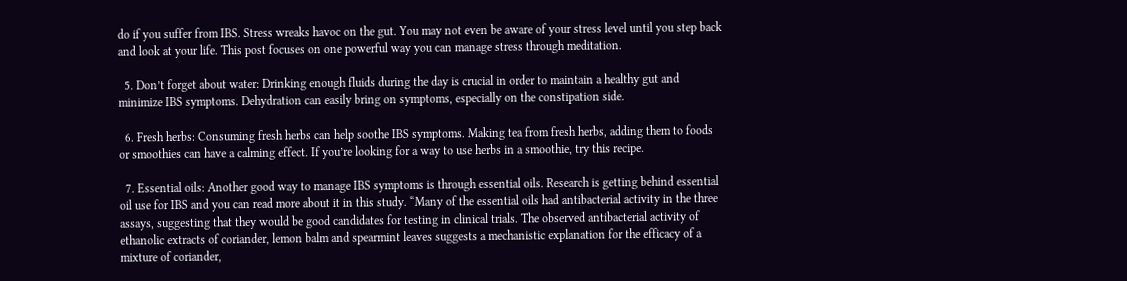do if you suffer from IBS. Stress wreaks havoc on the gut. You may not even be aware of your stress level until you step back and look at your life. This post focuses on one powerful way you can manage stress through meditation.

  5. Don’t forget about water: Drinking enough fluids during the day is crucial in order to maintain a healthy gut and minimize IBS symptoms. Dehydration can easily bring on symptoms, especially on the constipation side.

  6. Fresh herbs: Consuming fresh herbs can help soothe IBS symptoms. Making tea from fresh herbs, adding them to foods or smoothies can have a calming effect. If you’re looking for a way to use herbs in a smoothie, try this recipe.

  7. Essential oils: Another good way to manage IBS symptoms is through essential oils. Research is getting behind essential oil use for IBS and you can read more about it in this study. “Many of the essential oils had antibacterial activity in the three assays, suggesting that they would be good candidates for testing in clinical trials. The observed antibacterial activity of ethanolic extracts of coriander, lemon balm and spearmint leaves suggests a mechanistic explanation for the efficacy of a mixture of coriander,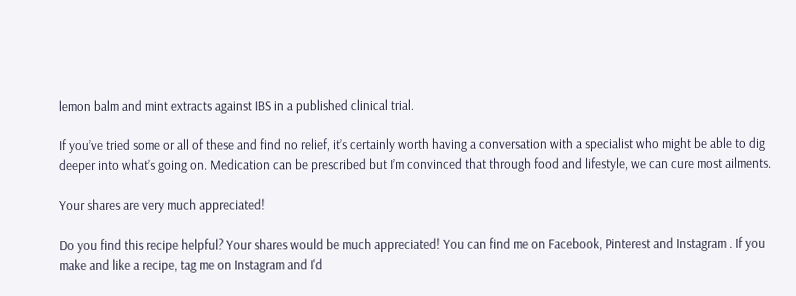lemon balm and mint extracts against IBS in a published clinical trial.

If you’ve tried some or all of these and find no relief, it’s certainly worth having a conversation with a specialist who might be able to dig deeper into what’s going on. Medication can be prescribed but I’m convinced that through food and lifestyle, we can cure most ailments.

Your shares are very much appreciated!

Do you find this recipe helpful? Your shares would be much appreciated! You can find me on Facebook, Pinterest and Instagram . If you make and like a recipe, tag me on Instagram and I'd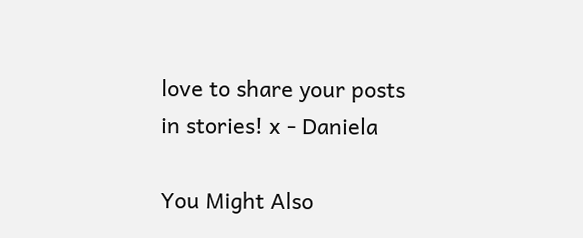love to share your posts in stories! x - Daniela

You Might Also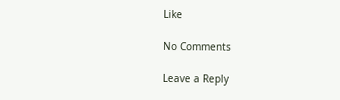Like

No Comments

Leave a Reply